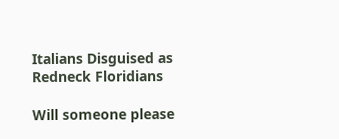Italians Disguised as Redneck Floridians

Will someone please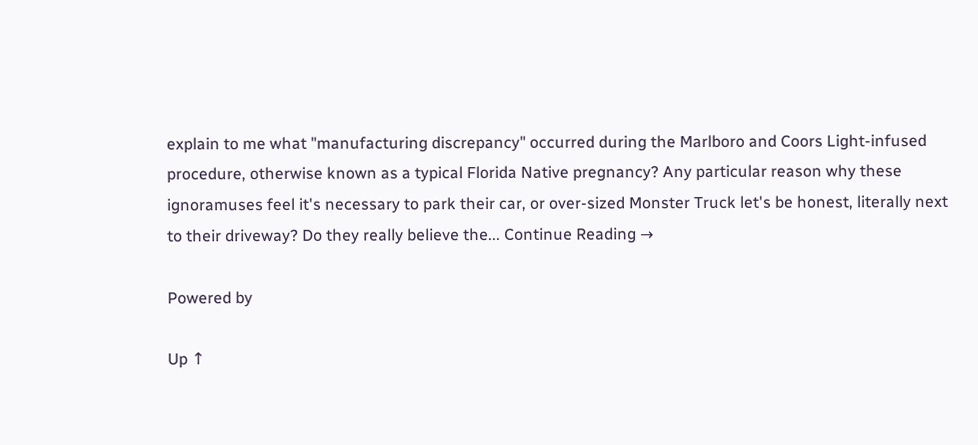explain to me what "manufacturing discrepancy" occurred during the Marlboro and Coors Light-infused procedure, otherwise known as a typical Florida Native pregnancy? Any particular reason why these ignoramuses feel it's necessary to park their car, or over-sized Monster Truck let's be honest, literally next to their driveway? Do they really believe the... Continue Reading →

Powered by

Up ↑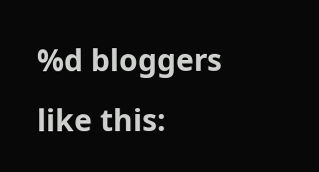%d bloggers like this: